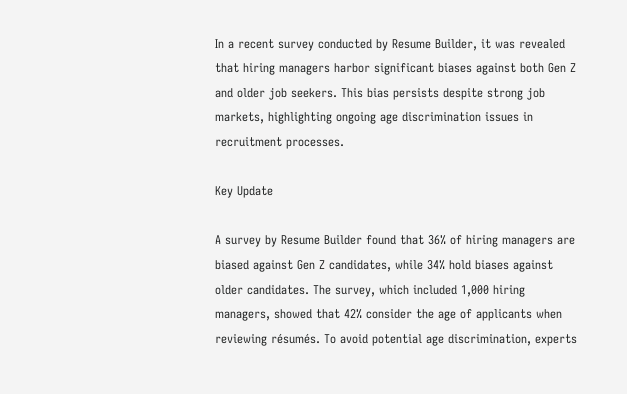In a recent survey conducted by Resume Builder, it was revealed that hiring managers harbor significant biases against both Gen Z and older job seekers. This bias persists despite strong job markets, highlighting ongoing age discrimination issues in recruitment processes.

Key Update

A survey by Resume Builder found that 36% of hiring managers are biased against Gen Z candidates, while 34% hold biases against older candidates. The survey, which included 1,000 hiring managers, showed that 42% consider the age of applicants when reviewing résumés. To avoid potential age discrimination, experts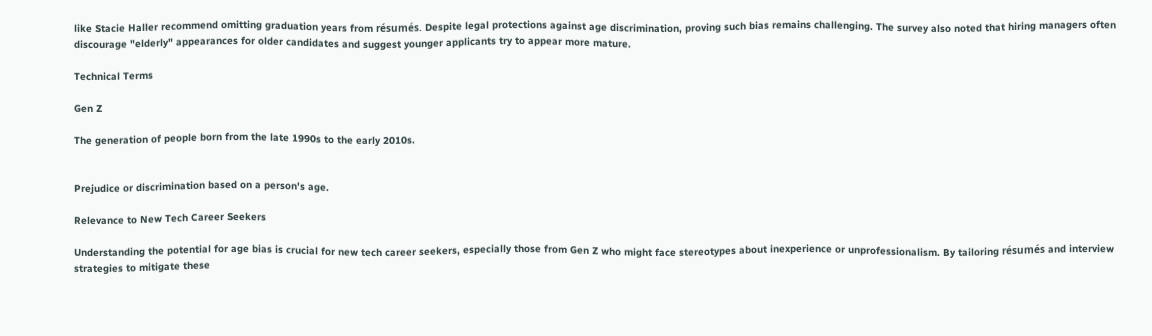like Stacie Haller recommend omitting graduation years from résumés. Despite legal protections against age discrimination, proving such bias remains challenging. The survey also noted that hiring managers often discourage "elderly" appearances for older candidates and suggest younger applicants try to appear more mature.

Technical Terms

Gen Z

The generation of people born from the late 1990s to the early 2010s.


Prejudice or discrimination based on a person's age.

Relevance to New Tech Career Seekers

Understanding the potential for age bias is crucial for new tech career seekers, especially those from Gen Z who might face stereotypes about inexperience or unprofessionalism. By tailoring résumés and interview strategies to mitigate these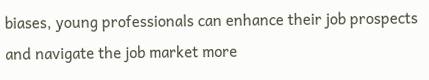biases, young professionals can enhance their job prospects and navigate the job market more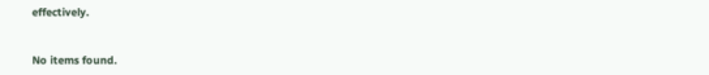effectively.


No items found.